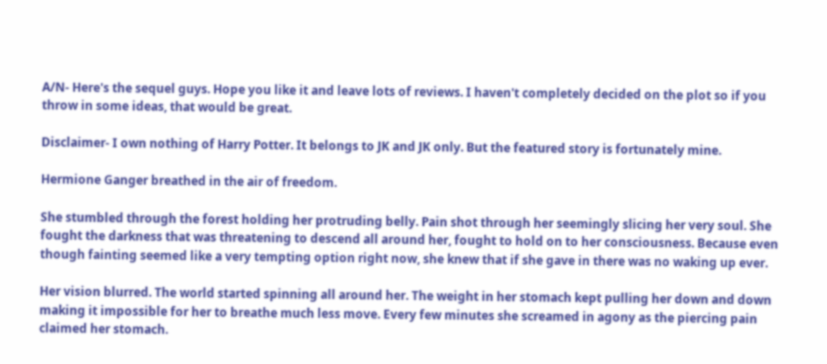A/N- Here's the sequel guys. Hope you like it and leave lots of reviews. I haven't completely decided on the plot so if you throw in some ideas, that would be great.

Disclaimer- I own nothing of Harry Potter. It belongs to JK and JK only. But the featured story is fortunately mine.

Hermione Ganger breathed in the air of freedom.

She stumbled through the forest holding her protruding belly. Pain shot through her seemingly slicing her very soul. She fought the darkness that was threatening to descend all around her, fought to hold on to her consciousness. Because even though fainting seemed like a very tempting option right now, she knew that if she gave in there was no waking up ever.

Her vision blurred. The world started spinning all around her. The weight in her stomach kept pulling her down and down making it impossible for her to breathe much less move. Every few minutes she screamed in agony as the piercing pain claimed her stomach.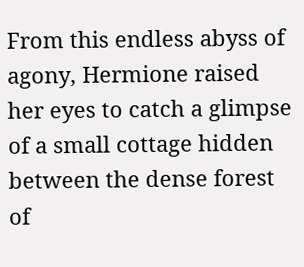From this endless abyss of agony, Hermione raised her eyes to catch a glimpse of a small cottage hidden between the dense forest of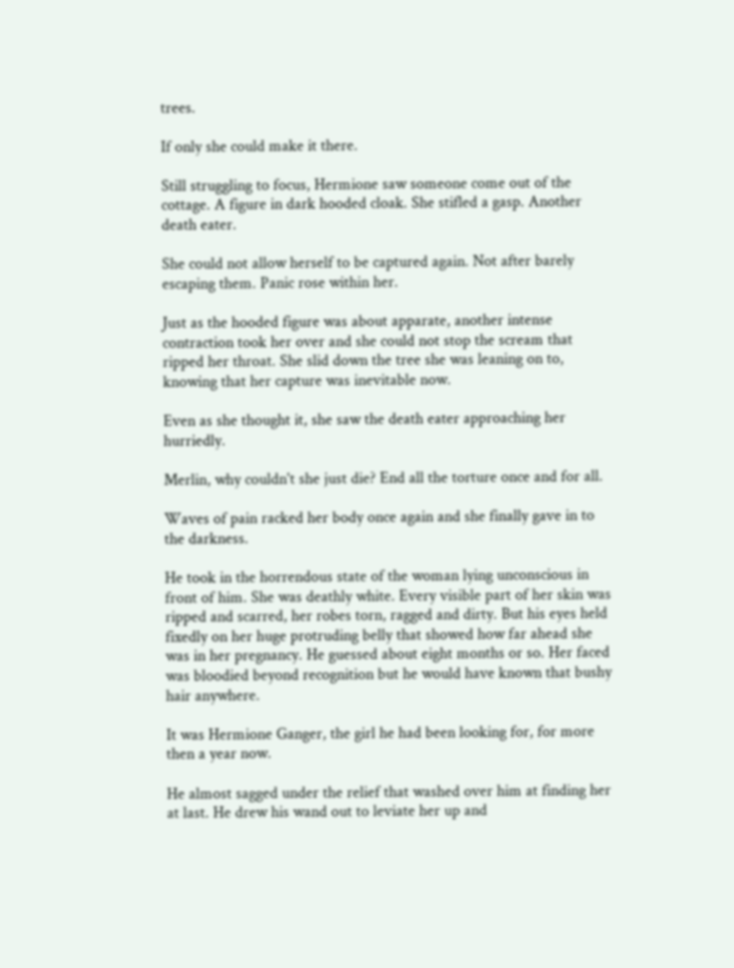trees.

If only she could make it there.

Still struggling to focus, Hermione saw someone come out of the cottage. A figure in dark hooded cloak. She stifled a gasp. Another death eater.

She could not allow herself to be captured again. Not after barely escaping them. Panic rose within her.

Just as the hooded figure was about apparate, another intense contraction took her over and she could not stop the scream that ripped her throat. She slid down the tree she was leaning on to, knowing that her capture was inevitable now.

Even as she thought it, she saw the death eater approaching her hurriedly.

Merlin, why couldn't she just die? End all the torture once and for all.

Waves of pain racked her body once again and she finally gave in to the darkness.

He took in the horrendous state of the woman lying unconscious in front of him. She was deathly white. Every visible part of her skin was ripped and scarred, her robes torn, ragged and dirty. But his eyes held fixedly on her huge protruding belly that showed how far ahead she was in her pregnancy. He guessed about eight months or so. Her faced was bloodied beyond recognition but he would have known that bushy hair anywhere.

It was Hermione Ganger, the girl he had been looking for, for more then a year now.

He almost sagged under the relief that washed over him at finding her at last. He drew his wand out to leviate her up and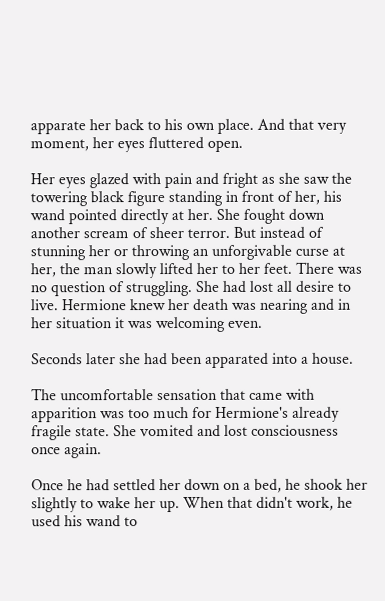apparate her back to his own place. And that very moment, her eyes fluttered open.

Her eyes glazed with pain and fright as she saw the towering black figure standing in front of her, his wand pointed directly at her. She fought down another scream of sheer terror. But instead of stunning her or throwing an unforgivable curse at her, the man slowly lifted her to her feet. There was no question of struggling. She had lost all desire to live. Hermione knew her death was nearing and in her situation it was welcoming even.

Seconds later she had been apparated into a house.

The uncomfortable sensation that came with apparition was too much for Hermione's already fragile state. She vomited and lost consciousness once again.

Once he had settled her down on a bed, he shook her slightly to wake her up. When that didn't work, he used his wand to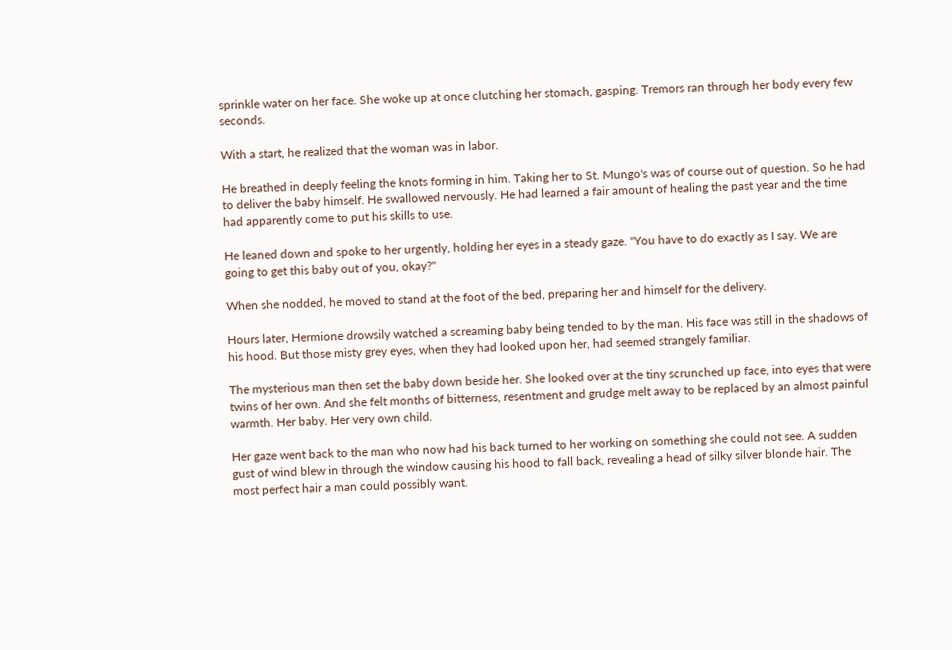sprinkle water on her face. She woke up at once clutching her stomach, gasping. Tremors ran through her body every few seconds.

With a start, he realized that the woman was in labor.

He breathed in deeply feeling the knots forming in him. Taking her to St. Mungo's was of course out of question. So he had to deliver the baby himself. He swallowed nervously. He had learned a fair amount of healing the past year and the time had apparently come to put his skills to use.

He leaned down and spoke to her urgently, holding her eyes in a steady gaze. "You have to do exactly as I say. We are going to get this baby out of you, okay?"

When she nodded, he moved to stand at the foot of the bed, preparing her and himself for the delivery.

Hours later, Hermione drowsily watched a screaming baby being tended to by the man. His face was still in the shadows of his hood. But those misty grey eyes, when they had looked upon her, had seemed strangely familiar.

The mysterious man then set the baby down beside her. She looked over at the tiny scrunched up face, into eyes that were twins of her own. And she felt months of bitterness, resentment and grudge melt away to be replaced by an almost painful warmth. Her baby. Her very own child.

Her gaze went back to the man who now had his back turned to her working on something she could not see. A sudden gust of wind blew in through the window causing his hood to fall back, revealing a head of silky silver blonde hair. The most perfect hair a man could possibly want.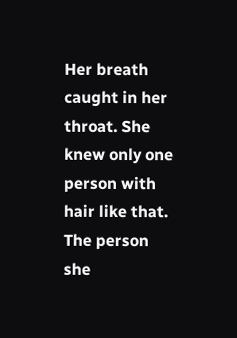Her breath caught in her throat. She knew only one person with hair like that. The person she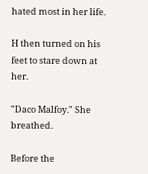hated most in her life.

H then turned on his feet to stare down at her.

"Daco Malfoy." She breathed.

Before the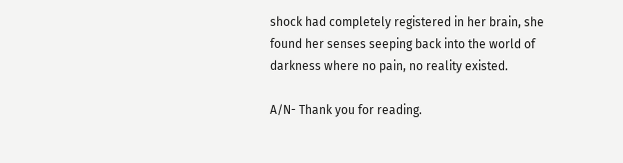shock had completely registered in her brain, she found her senses seeping back into the world of darkness where no pain, no reality existed.

A/N- Thank you for reading.